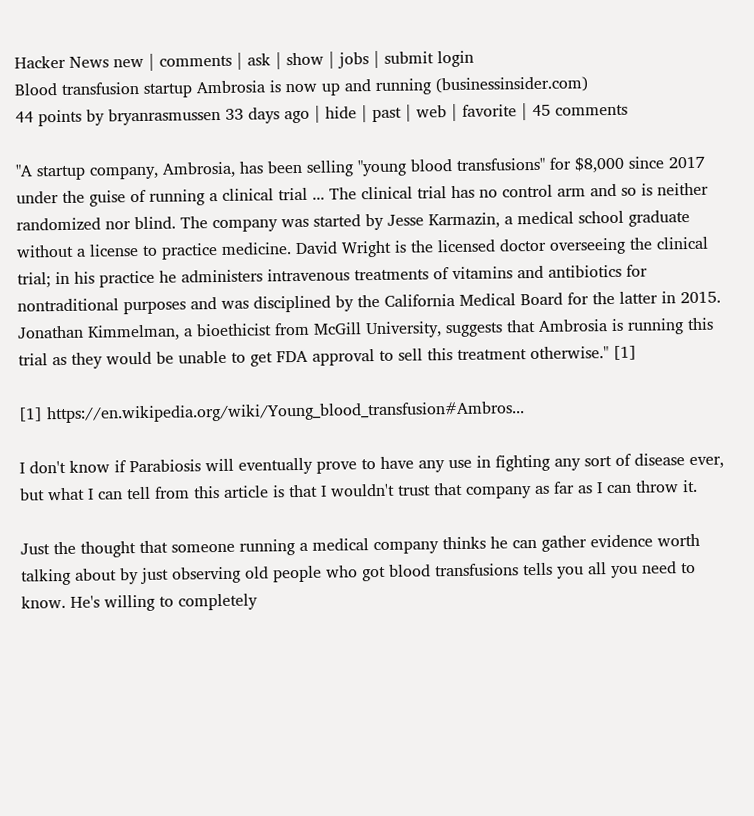Hacker News new | comments | ask | show | jobs | submit login
Blood transfusion startup Ambrosia is now up and running (businessinsider.com)
44 points by bryanrasmussen 33 days ago | hide | past | web | favorite | 45 comments

"A startup company, Ambrosia, has been selling "young blood transfusions" for $8,000 since 2017 under the guise of running a clinical trial ... The clinical trial has no control arm and so is neither randomized nor blind. The company was started by Jesse Karmazin, a medical school graduate without a license to practice medicine. David Wright is the licensed doctor overseeing the clinical trial; in his practice he administers intravenous treatments of vitamins and antibiotics for nontraditional purposes and was disciplined by the California Medical Board for the latter in 2015. Jonathan Kimmelman, a bioethicist from McGill University, suggests that Ambrosia is running this trial as they would be unable to get FDA approval to sell this treatment otherwise." [1]

[1] https://en.wikipedia.org/wiki/Young_blood_transfusion#Ambros...

I don't know if Parabiosis will eventually prove to have any use in fighting any sort of disease ever, but what I can tell from this article is that I wouldn't trust that company as far as I can throw it.

Just the thought that someone running a medical company thinks he can gather evidence worth talking about by just observing old people who got blood transfusions tells you all you need to know. He's willing to completely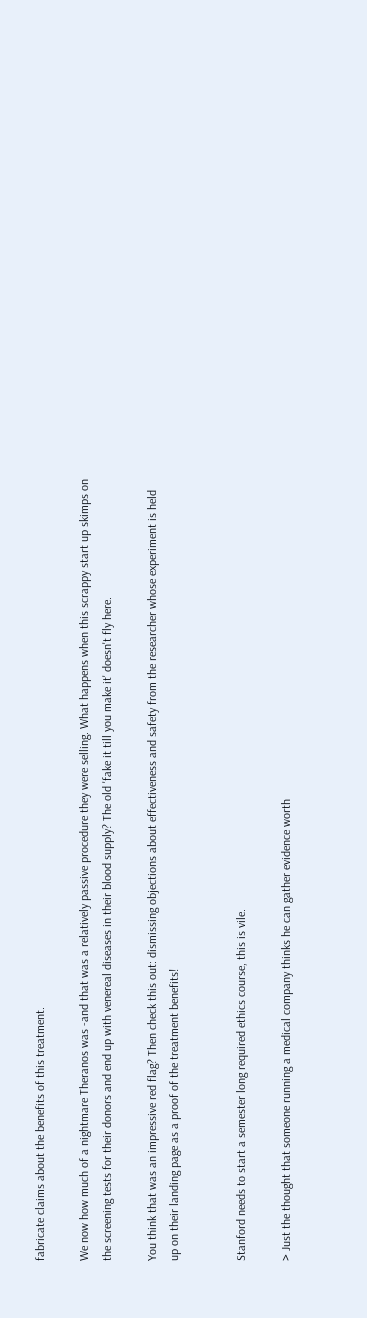fabricate claims about the benefits of this treatment.

We now how much of a nightmare Theranos was -and that was a relatively passive procedure they were selling. What happens when this scrappy start up skimps on the screening tests for their donors and end up with venereal diseases in their blood supply? The old 'fake it till you make it' doesn't fly here.

You think that was an impressive red flag? Then check this out: dismissing objections about effectiveness and safety from the researcher whose experiment is held up on their landing page as a proof of the treatment benefits!


Stanford needs to start a semester long required ethics course, this is vile.

> Just the thought that someone running a medical company thinks he can gather evidence worth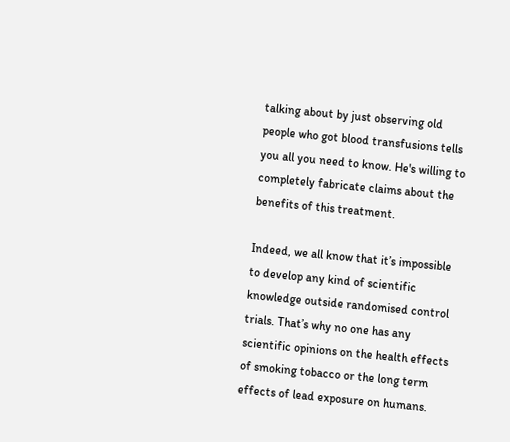talking about by just observing old people who got blood transfusions tells you all you need to know. He's willing to completely fabricate claims about the benefits of this treatment.

Indeed, we all know that it’s impossible to develop any kind of scientific knowledge outside randomised control trials. That’s why no one has any scientific opinions on the health effects of smoking tobacco or the long term effects of lead exposure on humans.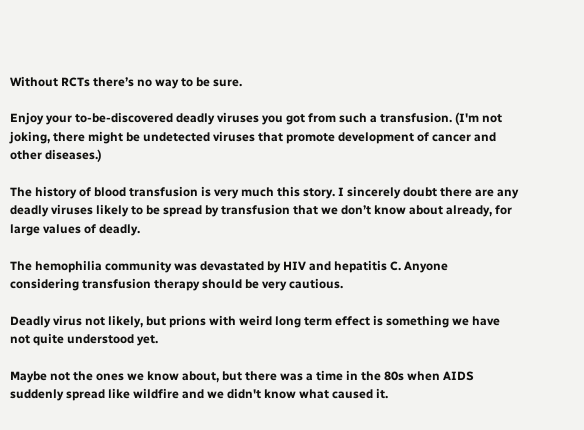Without RCTs there’s no way to be sure.

Enjoy your to-be-discovered deadly viruses you got from such a transfusion. (I'm not joking, there might be undetected viruses that promote development of cancer and other diseases.)

The history of blood transfusion is very much this story. I sincerely doubt there are any deadly viruses likely to be spread by transfusion that we don’t know about already, for large values of deadly.

The hemophilia community was devastated by HIV and hepatitis C. Anyone considering transfusion therapy should be very cautious.

Deadly virus not likely, but prions with weird long term effect is something we have not quite understood yet.

Maybe not the ones we know about, but there was a time in the 80s when AIDS suddenly spread like wildfire and we didn't know what caused it.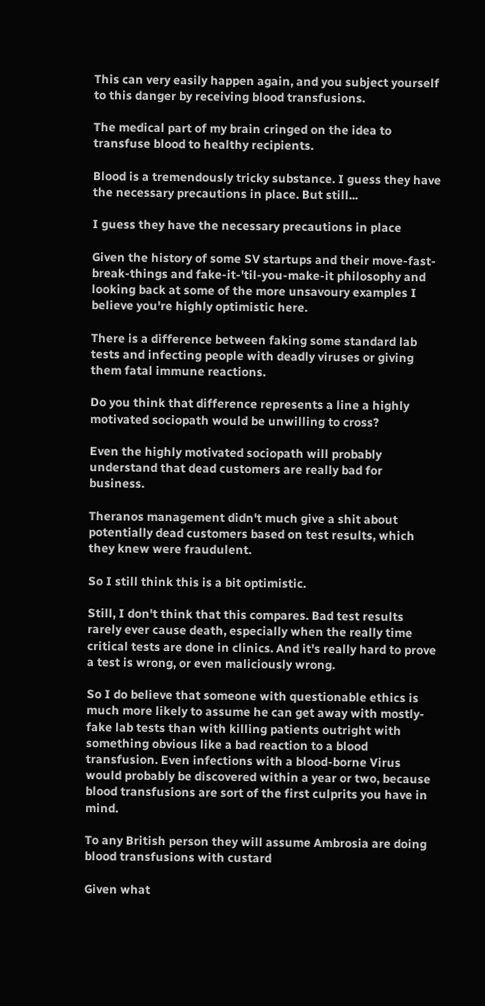This can very easily happen again, and you subject yourself to this danger by receiving blood transfusions.

The medical part of my brain cringed on the idea to transfuse blood to healthy recipients.

Blood is a tremendously tricky substance. I guess they have the necessary precautions in place. But still...

I guess they have the necessary precautions in place

Given the history of some SV startups and their move-fast-break-things and fake-it-'til-you-make-it philosophy and looking back at some of the more unsavoury examples I believe you're highly optimistic here.

There is a difference between faking some standard lab tests and infecting people with deadly viruses or giving them fatal immune reactions.

Do you think that difference represents a line a highly motivated sociopath would be unwilling to cross?

Even the highly motivated sociopath will probably understand that dead customers are really bad for business.

Theranos management didn't much give a shit about potentially dead customers based on test results, which they knew were fraudulent.

So I still think this is a bit optimistic.

Still, I don't think that this compares. Bad test results rarely ever cause death, especially when the really time critical tests are done in clinics. And it's really hard to prove a test is wrong, or even maliciously wrong.

So I do believe that someone with questionable ethics is much more likely to assume he can get away with mostly-fake lab tests than with killing patients outright with something obvious like a bad reaction to a blood transfusion. Even infections with a blood-borne Virus would probably be discovered within a year or two, because blood transfusions are sort of the first culprits you have in mind.

To any British person they will assume Ambrosia are doing blood transfusions with custard

Given what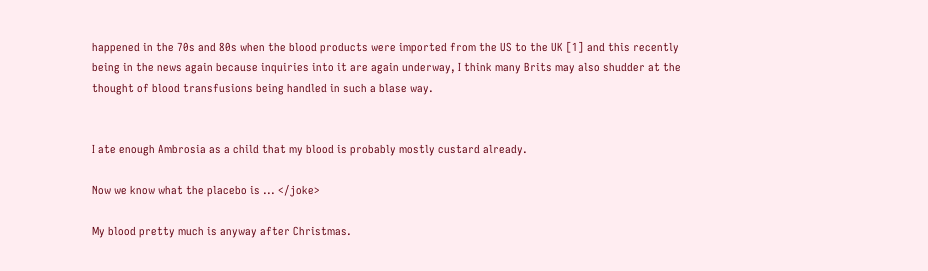happened in the 70s and 80s when the blood products were imported from the US to the UK [1] and this recently being in the news again because inquiries into it are again underway, I think many Brits may also shudder at the thought of blood transfusions being handled in such a blase way.


I ate enough Ambrosia as a child that my blood is probably mostly custard already.

Now we know what the placebo is ... </joke>

My blood pretty much is anyway after Christmas.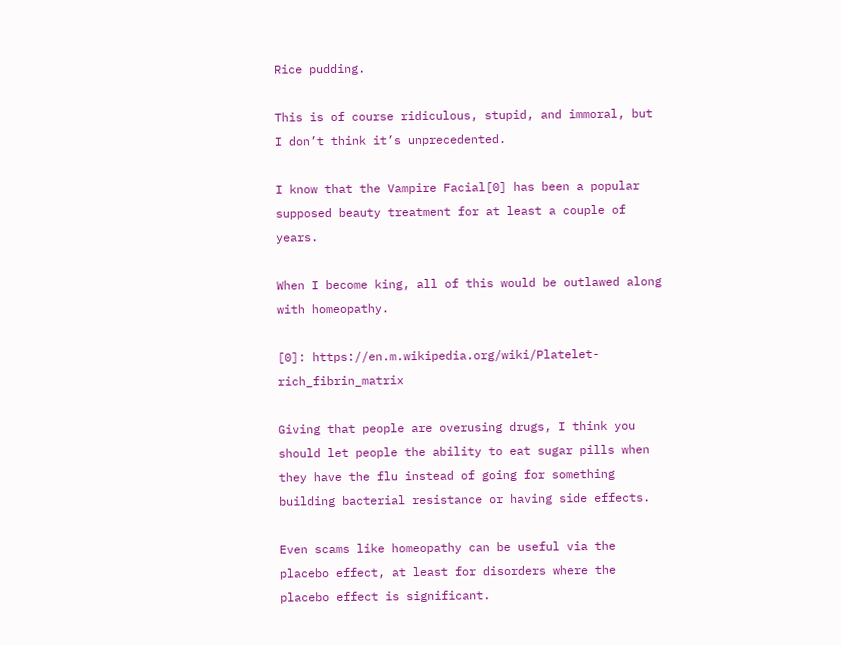Rice pudding.

This is of course ridiculous, stupid, and immoral, but I don’t think it’s unprecedented.

I know that the Vampire Facial[0] has been a popular supposed beauty treatment for at least a couple of years.

When I become king, all of this would be outlawed along with homeopathy.

[0]: https://en.m.wikipedia.org/wiki/Platelet-rich_fibrin_matrix

Giving that people are overusing drugs, I think you should let people the ability to eat sugar pills when they have the flu instead of going for something building bacterial resistance or having side effects.

Even scams like homeopathy can be useful via the placebo effect, at least for disorders where the placebo effect is significant.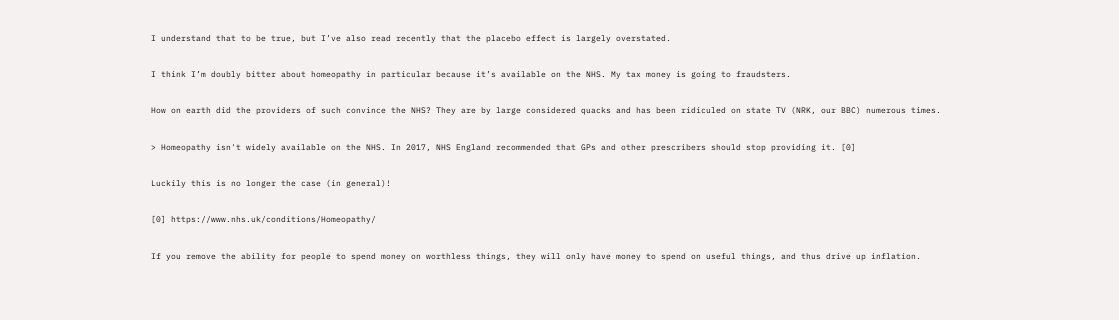I understand that to be true, but I’ve also read recently that the placebo effect is largely overstated.

I think I’m doubly bitter about homeopathy in particular because it’s available on the NHS. My tax money is going to fraudsters.

How on earth did the providers of such convince the NHS? They are by large considered quacks and has been ridiculed on state TV (NRK, our BBC) numerous times.

> Homeopathy isn't widely available on the NHS. In 2017, NHS England recommended that GPs and other prescribers should stop providing it. [0]

Luckily this is no longer the case (in general)!

[0] https://www.nhs.uk/conditions/Homeopathy/

If you remove the ability for people to spend money on worthless things, they will only have money to spend on useful things, and thus drive up inflation.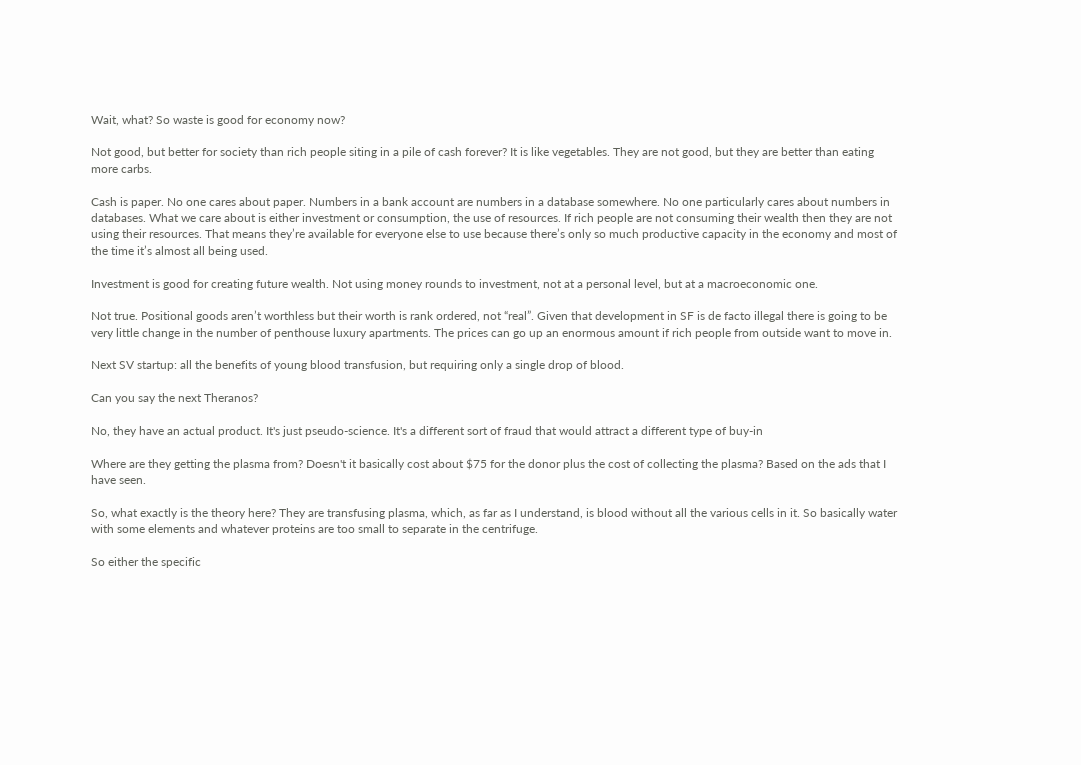Wait, what? So waste is good for economy now?

Not good, but better for society than rich people siting in a pile of cash forever? It is like vegetables. They are not good, but they are better than eating more carbs.

Cash is paper. No one cares about paper. Numbers in a bank account are numbers in a database somewhere. No one particularly cares about numbers in databases. What we care about is either investment or consumption, the use of resources. If rich people are not consuming their wealth then they are not using their resources. That means they’re available for everyone else to use because there’s only so much productive capacity in the economy and most of the time it’s almost all being used.

Investment is good for creating future wealth. Not using money rounds to investment, not at a personal level, but at a macroeconomic one.

Not true. Positional goods aren’t worthless but their worth is rank ordered, not “real”. Given that development in SF is de facto illegal there is going to be very little change in the number of penthouse luxury apartments. The prices can go up an enormous amount if rich people from outside want to move in.

Next SV startup: all the benefits of young blood transfusion, but requiring only a single drop of blood.

Can you say the next Theranos?

No, they have an actual product. It's just pseudo-science. It's a different sort of fraud that would attract a different type of buy-in

Where are they getting the plasma from? Doesn't it basically cost about $75 for the donor plus the cost of collecting the plasma? Based on the ads that I have seen.

So, what exactly is the theory here? They are transfusing plasma, which, as far as I understand, is blood without all the various cells in it. So basically water with some elements and whatever proteins are too small to separate in the centrifuge.

So either the specific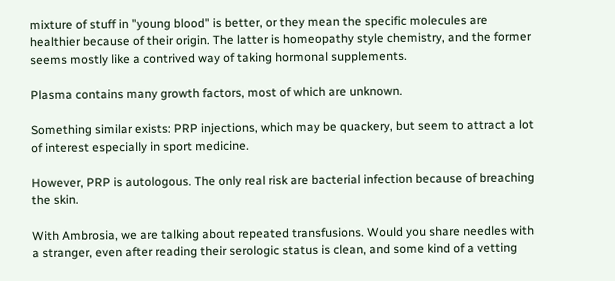mixture of stuff in "young blood" is better, or they mean the specific molecules are healthier because of their origin. The latter is homeopathy style chemistry, and the former seems mostly like a contrived way of taking hormonal supplements.

Plasma contains many growth factors, most of which are unknown.

Something similar exists: PRP injections, which may be quackery, but seem to attract a lot of interest especially in sport medicine.

However, PRP is autologous. The only real risk are bacterial infection because of breaching the skin.

With Ambrosia, we are talking about repeated transfusions. Would you share needles with a stranger, even after reading their serologic status is clean, and some kind of a vetting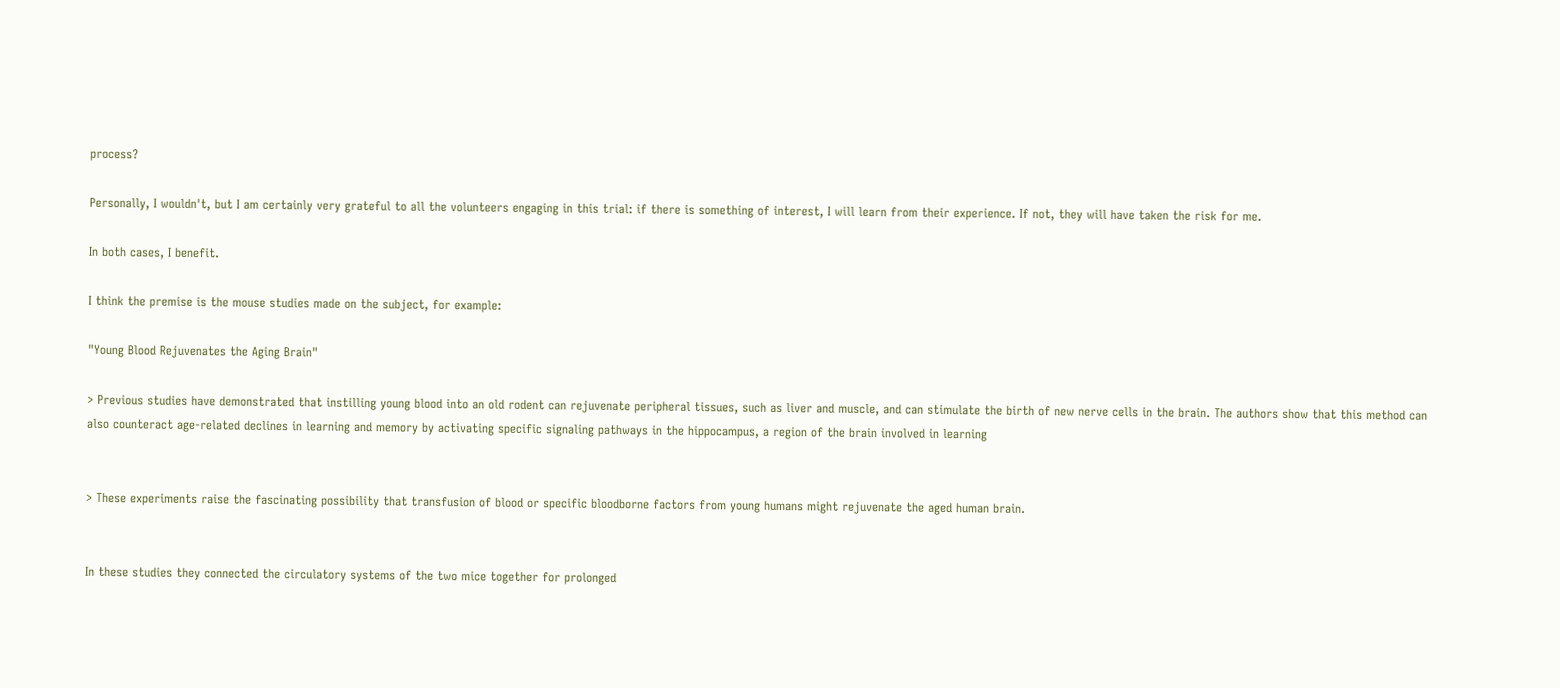process?

Personally, I wouldn't, but I am certainly very grateful to all the volunteers engaging in this trial: if there is something of interest, I will learn from their experience. If not, they will have taken the risk for me.

In both cases, I benefit.

I think the premise is the mouse studies made on the subject, for example:

"Young Blood Rejuvenates the Aging Brain"

> Previous studies have demonstrated that instilling young blood into an old rodent can rejuvenate peripheral tissues, such as liver and muscle, and can stimulate the birth of new nerve cells in the brain. The authors show that this method can also counteract age-related declines in learning and memory by activating specific signaling pathways in the hippocampus, a region of the brain involved in learning


> These experiments raise the fascinating possibility that transfusion of blood or specific bloodborne factors from young humans might rejuvenate the aged human brain.


In these studies they connected the circulatory systems of the two mice together for prolonged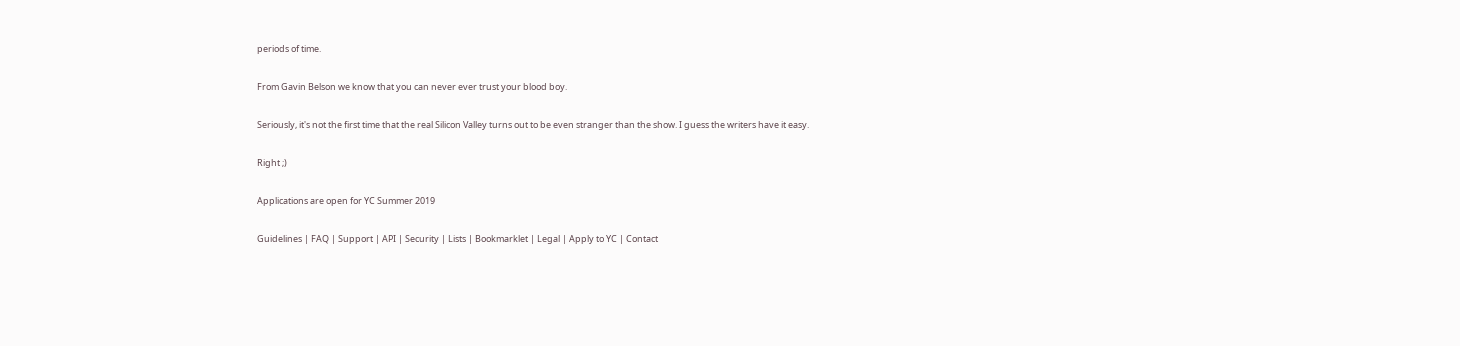periods of time.

From Gavin Belson we know that you can never ever trust your blood boy.

Seriously, it's not the first time that the real Silicon Valley turns out to be even stranger than the show. I guess the writers have it easy.

Right ;)

Applications are open for YC Summer 2019

Guidelines | FAQ | Support | API | Security | Lists | Bookmarklet | Legal | Apply to YC | Contact